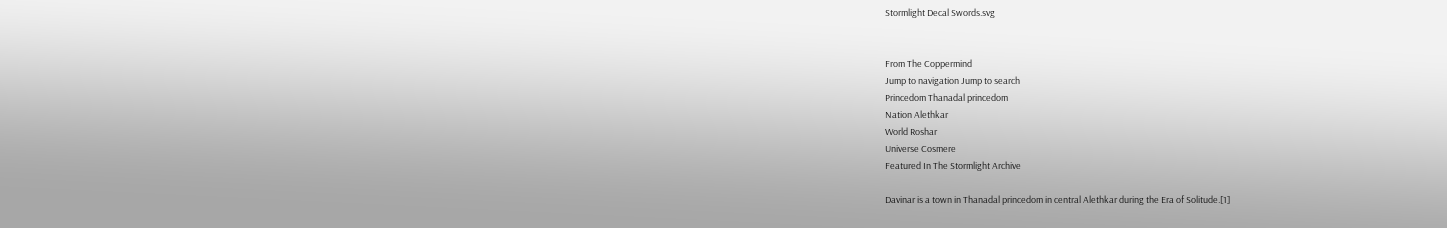Stormlight Decal Swords.svg


From The Coppermind
Jump to navigation Jump to search
Princedom Thanadal princedom
Nation Alethkar
World Roshar
Universe Cosmere
Featured In The Stormlight Archive

Davinar is a town in Thanadal princedom in central Alethkar during the Era of Solitude.[1]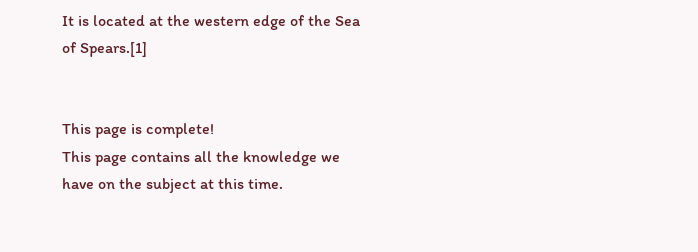It is located at the western edge of the Sea of Spears.[1]


This page is complete!
This page contains all the knowledge we have on the subject at this time.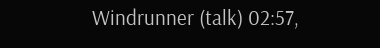Windrunner (talk) 02:57,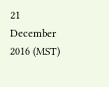21 December 2016 (MST)